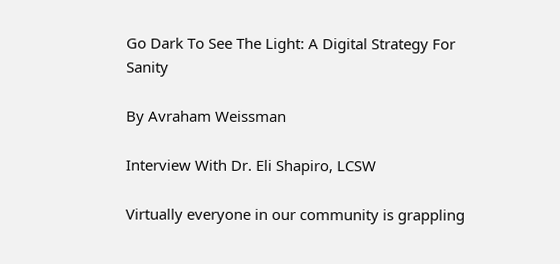Go Dark To See The Light: A Digital Strategy For Sanity

By Avraham Weissman

Interview With Dr. Eli Shapiro, LCSW

Virtually everyone in our community is grappling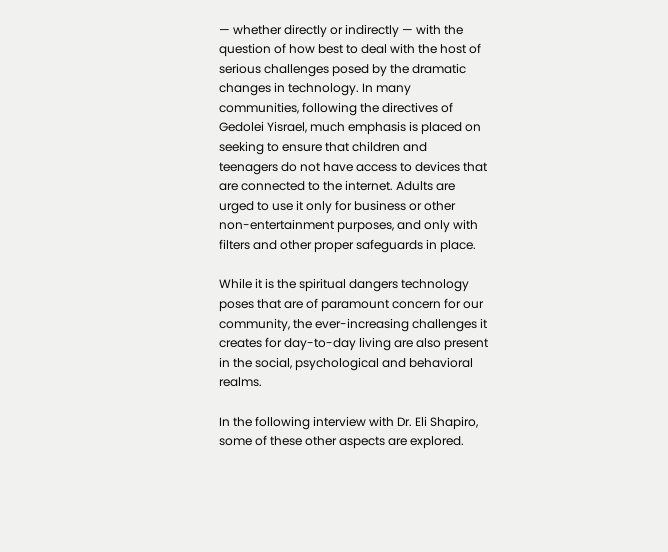— whether directly or indirectly — with the question of how best to deal with the host of serious challenges posed by the dramatic changes in technology. In many communities, following the directives of Gedolei Yisrael, much emphasis is placed on seeking to ensure that children and teenagers do not have access to devices that are connected to the internet. Adults are urged to use it only for business or other non-entertainment purposes, and only with filters and other proper safeguards in place.

While it is the spiritual dangers technology poses that are of paramount concern for our community, the ever-increasing challenges it creates for day-to-day living are also present in the social, psychological and behavioral realms.

In the following interview with Dr. Eli Shapiro, some of these other aspects are explored.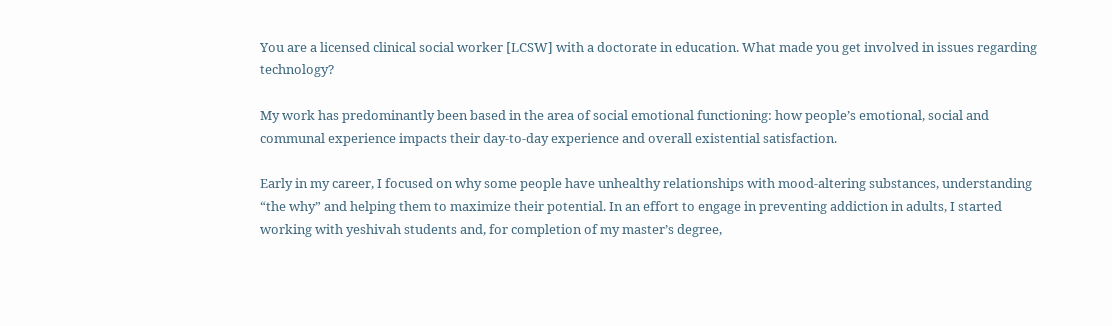You are a licensed clinical social worker [LCSW] with a doctorate in education. What made you get involved in issues regarding technology?

My work has predominantly been based in the area of social emotional functioning: how people’s emotional, social and communal experience impacts their day-to-day experience and overall existential satisfaction.

Early in my career, I focused on why some people have unhealthy relationships with mood-altering substances, understanding “the why” and helping them to maximize their potential. In an effort to engage in preventing addiction in adults, I started working with yeshivah students and, for completion of my master’s degree,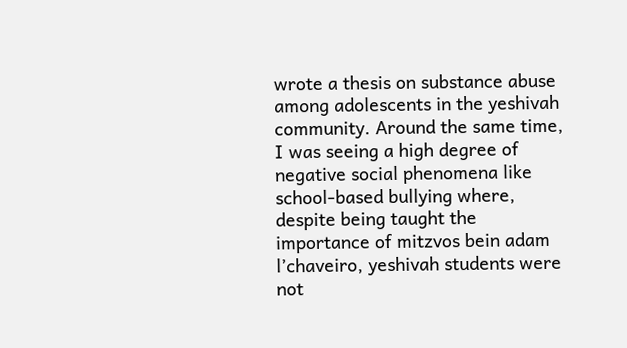wrote a thesis on substance abuse among adolescents in the yeshivah community. Around the same time, I was seeing a high degree of negative social phenomena like school-based bullying where, despite being taught the importance of mitzvos bein adam l’chaveiro, yeshivah students were not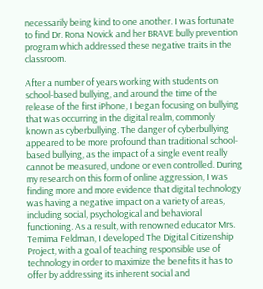necessarily being kind to one another. I was fortunate to find Dr. Rona Novick and her BRAVE bully prevention program which addressed these negative traits in the classroom.

After a number of years working with students on school-based bullying, and around the time of the release of the first iPhone, I began focusing on bullying that was occurring in the digital realm, commonly known as cyberbullying. The danger of cyberbullying appeared to be more profound than traditional school-based bullying, as the impact of a single event really cannot be measured, undone or even controlled. During my research on this form of online aggression, I was finding more and more evidence that digital technology was having a negative impact on a variety of areas, including social, psychological and behavioral functioning. As a result, with renowned educator Mrs. Temima Feldman, I developed The Digital Citizenship Project, with a goal of teaching responsible use of technology in order to maximize the benefits it has to offer by addressing its inherent social and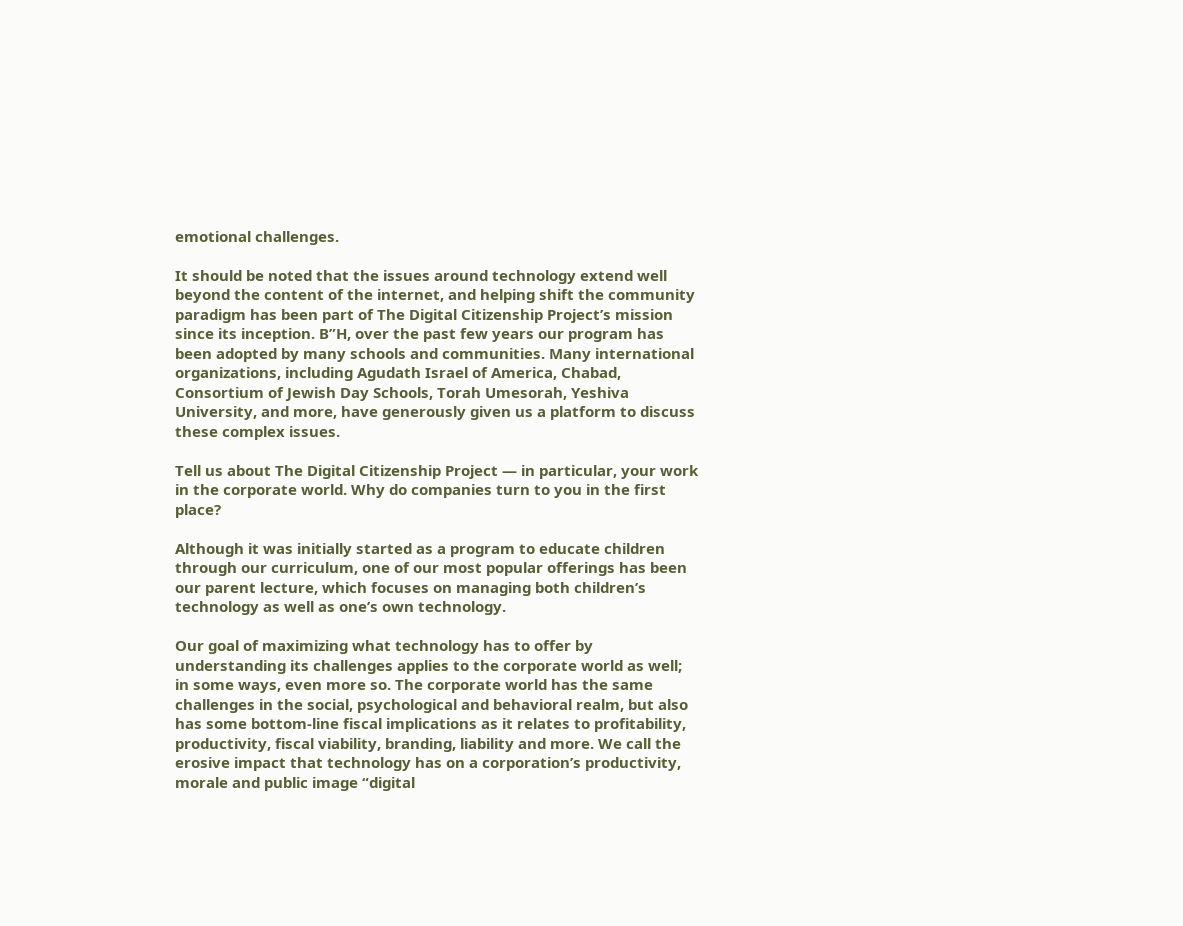emotional challenges.

It should be noted that the issues around technology extend well beyond the content of the internet, and helping shift the community paradigm has been part of The Digital Citizenship Project’s mission since its inception. B”H, over the past few years our program has been adopted by many schools and communities. Many international organizations, including Agudath Israel of America, Chabad, Consortium of Jewish Day Schools, Torah Umesorah, Yeshiva University, and more, have generously given us a platform to discuss these complex issues.

Tell us about The Digital Citizenship Project — in particular, your work in the corporate world. Why do companies turn to you in the first place?

Although it was initially started as a program to educate children through our curriculum, one of our most popular offerings has been our parent lecture, which focuses on managing both children’s technology as well as one’s own technology.

Our goal of maximizing what technology has to offer by understanding its challenges applies to the corporate world as well; in some ways, even more so. The corporate world has the same challenges in the social, psychological and behavioral realm, but also has some bottom-line fiscal implications as it relates to profitability, productivity, fiscal viability, branding, liability and more. We call the erosive impact that technology has on a corporation’s productivity, morale and public image “digital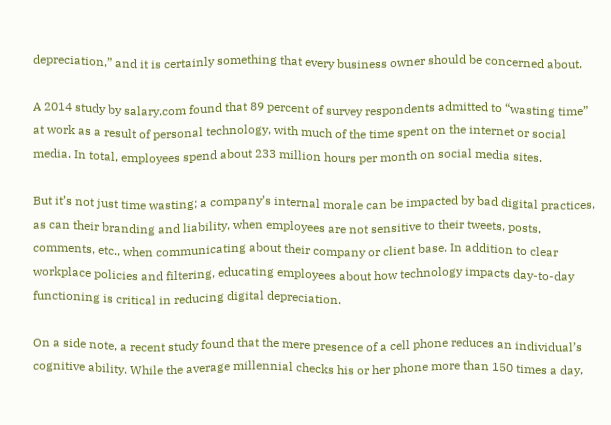depreciation,” and it is certainly something that every business owner should be concerned about.

A 2014 study by salary.com found that 89 percent of survey respondents admitted to “wasting time” at work as a result of personal technology, with much of the time spent on the internet or social media. In total, employees spend about 233 million hours per month on social media sites.

But it’s not just time wasting; a company’s internal morale can be impacted by bad digital practices, as can their branding and liability, when employees are not sensitive to their tweets, posts, comments, etc., when communicating about their company or client base. In addition to clear workplace policies and filtering, educating employees about how technology impacts day-to-day functioning is critical in reducing digital depreciation.

On a side note, a recent study found that the mere presence of a cell phone reduces an individual’s cognitive ability. While the average millennial checks his or her phone more than 150 times a day,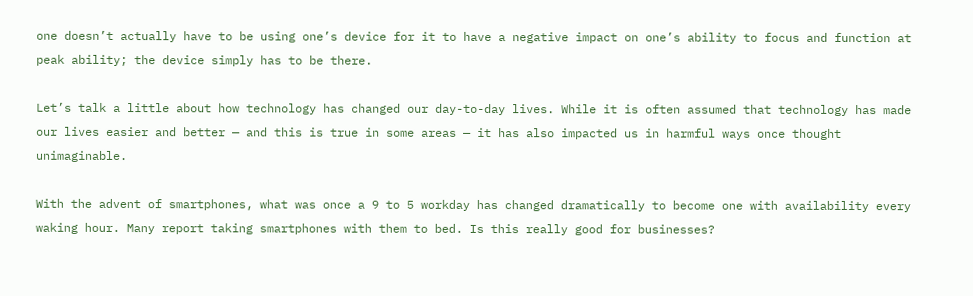one doesn’t actually have to be using one’s device for it to have a negative impact on one’s ability to focus and function at peak ability; the device simply has to be there.

Let’s talk a little about how technology has changed our day-to-day lives. While it is often assumed that technology has made our lives easier and better — and this is true in some areas — it has also impacted us in harmful ways once thought unimaginable.

With the advent of smartphones, what was once a 9 to 5 workday has changed dramatically to become one with availability every waking hour. Many report taking smartphones with them to bed. Is this really good for businesses?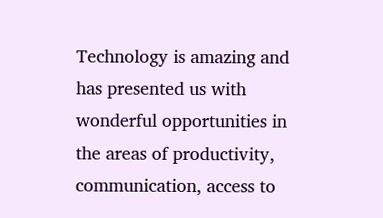Technology is amazing and has presented us with wonderful opportunities in the areas of productivity, communication, access to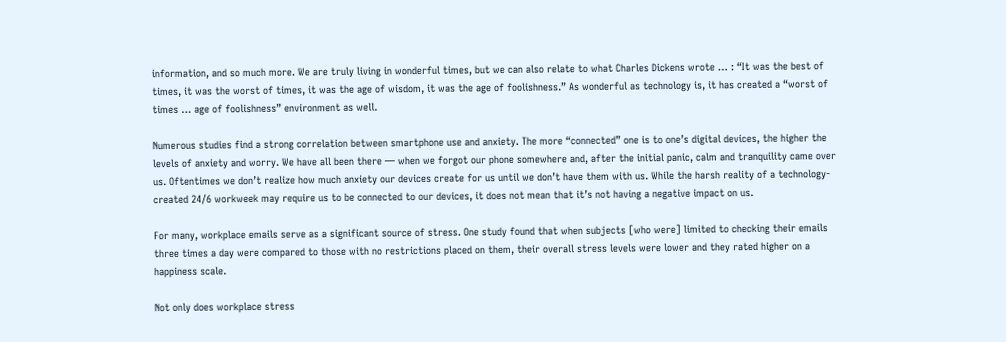information, and so much more. We are truly living in wonderful times, but we can also relate to what Charles Dickens wrote … : “It was the best of times, it was the worst of times, it was the age of wisdom, it was the age of foolishness.” As wonderful as technology is, it has created a “worst of times … age of foolishness” environment as well.

Numerous studies find a strong correlation between smartphone use and anxiety. The more “connected” one is to one’s digital devices, the higher the levels of anxiety and worry. We have all been there — when we forgot our phone somewhere and, after the initial panic, calm and tranquility came over us. Oftentimes we don’t realize how much anxiety our devices create for us until we don’t have them with us. While the harsh reality of a technology-created 24/6 workweek may require us to be connected to our devices, it does not mean that it’s not having a negative impact on us.

For many, workplace emails serve as a significant source of stress. One study found that when subjects [who were] limited to checking their emails three times a day were compared to those with no restrictions placed on them, their overall stress levels were lower and they rated higher on a happiness scale.

Not only does workplace stress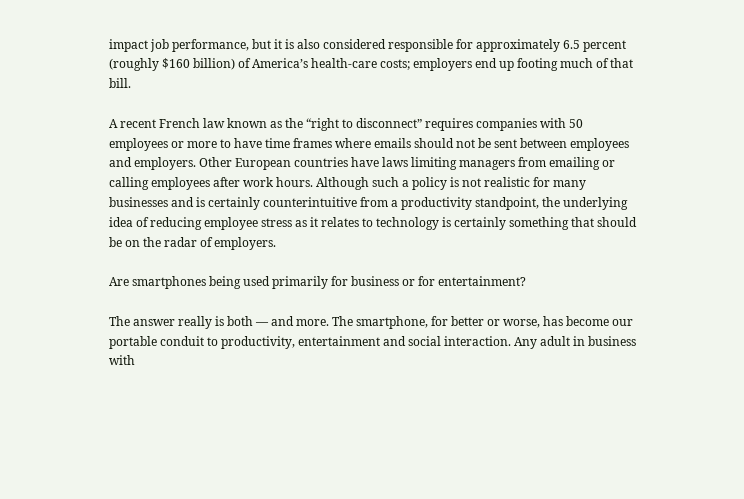impact job performance, but it is also considered responsible for approximately 6.5 percent (roughly $160 billion) of America’s health-care costs; employers end up footing much of that bill.

A recent French law known as the “right to disconnect” requires companies with 50 employees or more to have time frames where emails should not be sent between employees and employers. Other European countries have laws limiting managers from emailing or calling employees after work hours. Although such a policy is not realistic for many businesses and is certainly counterintuitive from a productivity standpoint, the underlying idea of reducing employee stress as it relates to technology is certainly something that should be on the radar of employers.

Are smartphones being used primarily for business or for entertainment?

The answer really is both — and more. The smartphone, for better or worse, has become our portable conduit to productivity, entertainment and social interaction. Any adult in business with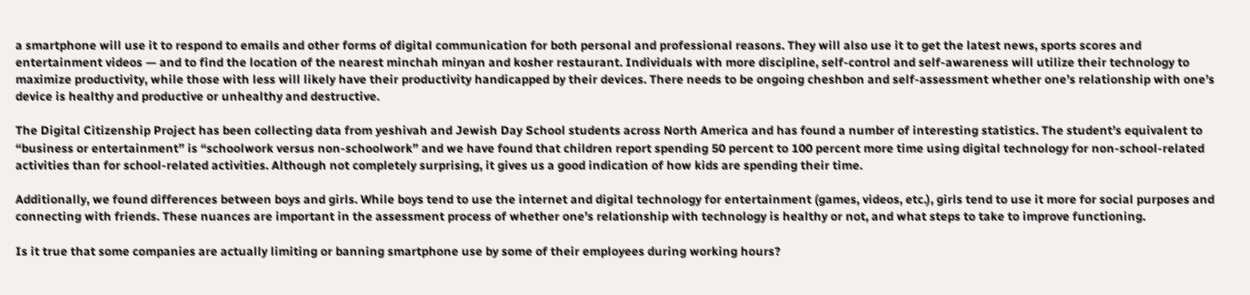a smartphone will use it to respond to emails and other forms of digital communication for both personal and professional reasons. They will also use it to get the latest news, sports scores and entertainment videos — and to find the location of the nearest minchah minyan and kosher restaurant. Individuals with more discipline, self-control and self-awareness will utilize their technology to maximize productivity, while those with less will likely have their productivity handicapped by their devices. There needs to be ongoing cheshbon and self-assessment whether one’s relationship with one’s device is healthy and productive or unhealthy and destructive.

The Digital Citizenship Project has been collecting data from yeshivah and Jewish Day School students across North America and has found a number of interesting statistics. The student’s equivalent to “business or entertainment” is “schoolwork versus non-schoolwork” and we have found that children report spending 50 percent to 100 percent more time using digital technology for non-school-related activities than for school-related activities. Although not completely surprising, it gives us a good indication of how kids are spending their time.

Additionally, we found differences between boys and girls. While boys tend to use the internet and digital technology for entertainment (games, videos, etc.), girls tend to use it more for social purposes and connecting with friends. These nuances are important in the assessment process of whether one’s relationship with technology is healthy or not, and what steps to take to improve functioning.

Is it true that some companies are actually limiting or banning smartphone use by some of their employees during working hours?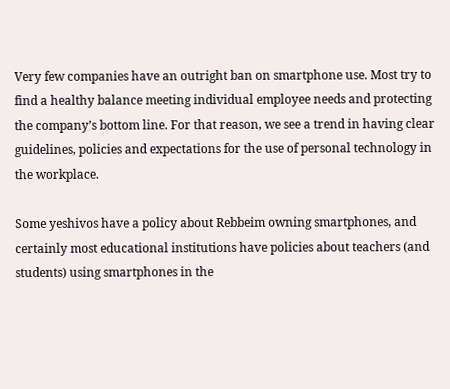Very few companies have an outright ban on smartphone use. Most try to find a healthy balance meeting individual employee needs and protecting the company’s bottom line. For that reason, we see a trend in having clear guidelines, policies and expectations for the use of personal technology in the workplace.

Some yeshivos have a policy about Rebbeim owning smartphones, and certainly most educational institutions have policies about teachers (and students) using smartphones in the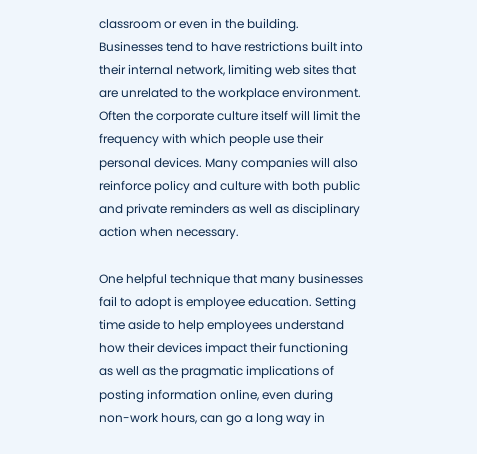classroom or even in the building. Businesses tend to have restrictions built into their internal network, limiting web sites that are unrelated to the workplace environment. Often the corporate culture itself will limit the frequency with which people use their personal devices. Many companies will also reinforce policy and culture with both public and private reminders as well as disciplinary action when necessary.

One helpful technique that many businesses fail to adopt is employee education. Setting time aside to help employees understand how their devices impact their functioning as well as the pragmatic implications of posting information online, even during non-work hours, can go a long way in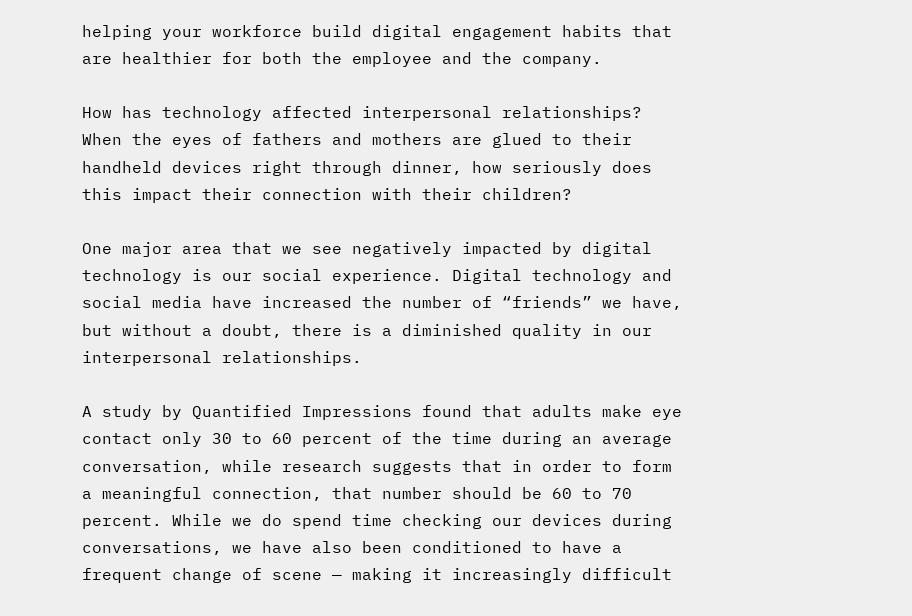helping your workforce build digital engagement habits that are healthier for both the employee and the company.

How has technology affected interpersonal relationships? When the eyes of fathers and mothers are glued to their handheld devices right through dinner, how seriously does this impact their connection with their children?

One major area that we see negatively impacted by digital technology is our social experience. Digital technology and social media have increased the number of “friends” we have, but without a doubt, there is a diminished quality in our interpersonal relationships.

A study by Quantified Impressions found that adults make eye contact only 30 to 60 percent of the time during an average conversation, while research suggests that in order to form a meaningful connection, that number should be 60 to 70 percent. While we do spend time checking our devices during conversations, we have also been conditioned to have a frequent change of scene — making it increasingly difficult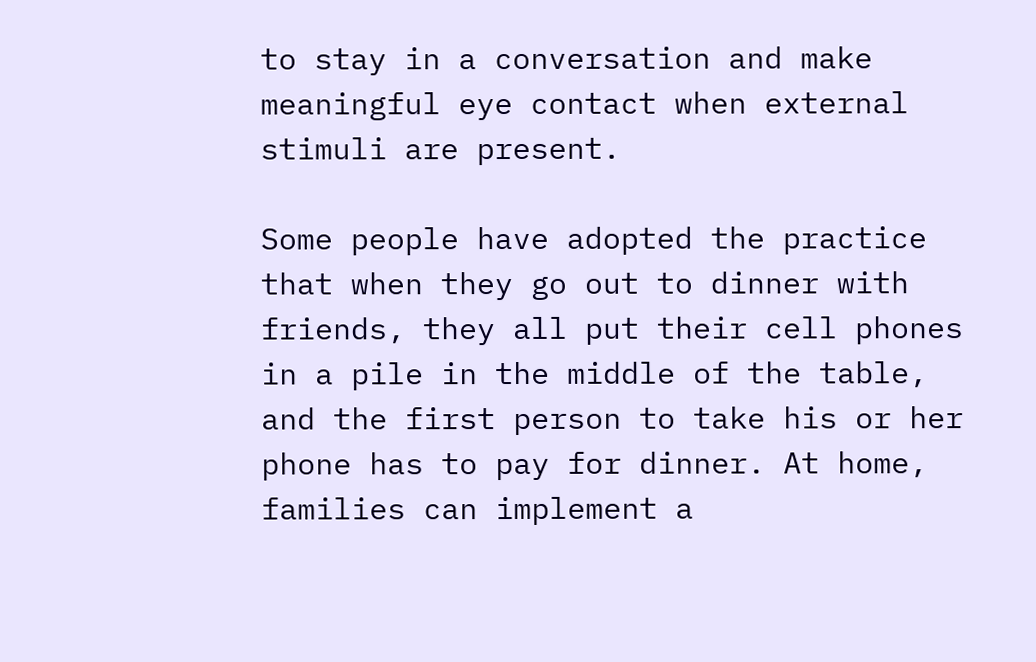to stay in a conversation and make meaningful eye contact when external stimuli are present.

Some people have adopted the practice that when they go out to dinner with friends, they all put their cell phones in a pile in the middle of the table, and the first person to take his or her phone has to pay for dinner. At home, families can implement a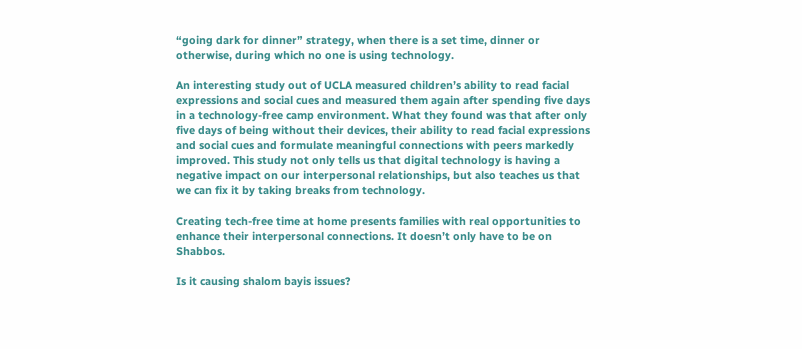“going dark for dinner” strategy, when there is a set time, dinner or otherwise, during which no one is using technology.

An interesting study out of UCLA measured children’s ability to read facial expressions and social cues and measured them again after spending five days in a technology-free camp environment. What they found was that after only five days of being without their devices, their ability to read facial expressions and social cues and formulate meaningful connections with peers markedly improved. This study not only tells us that digital technology is having a negative impact on our interpersonal relationships, but also teaches us that we can fix it by taking breaks from technology.

Creating tech-free time at home presents families with real opportunities to enhance their interpersonal connections. It doesn’t only have to be on Shabbos.

Is it causing shalom bayis issues?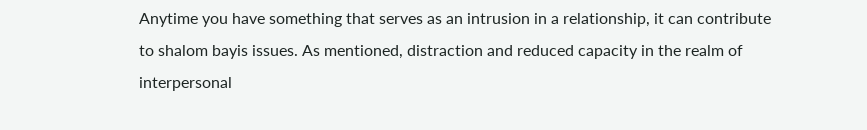Anytime you have something that serves as an intrusion in a relationship, it can contribute to shalom bayis issues. As mentioned, distraction and reduced capacity in the realm of interpersonal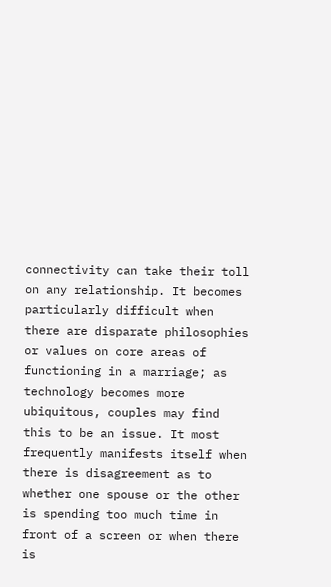connectivity can take their toll on any relationship. It becomes particularly difficult when there are disparate philosophies or values on core areas of functioning in a marriage; as technology becomes more ubiquitous, couples may find this to be an issue. It most frequently manifests itself when there is disagreement as to whether one spouse or the other is spending too much time in front of a screen or when there is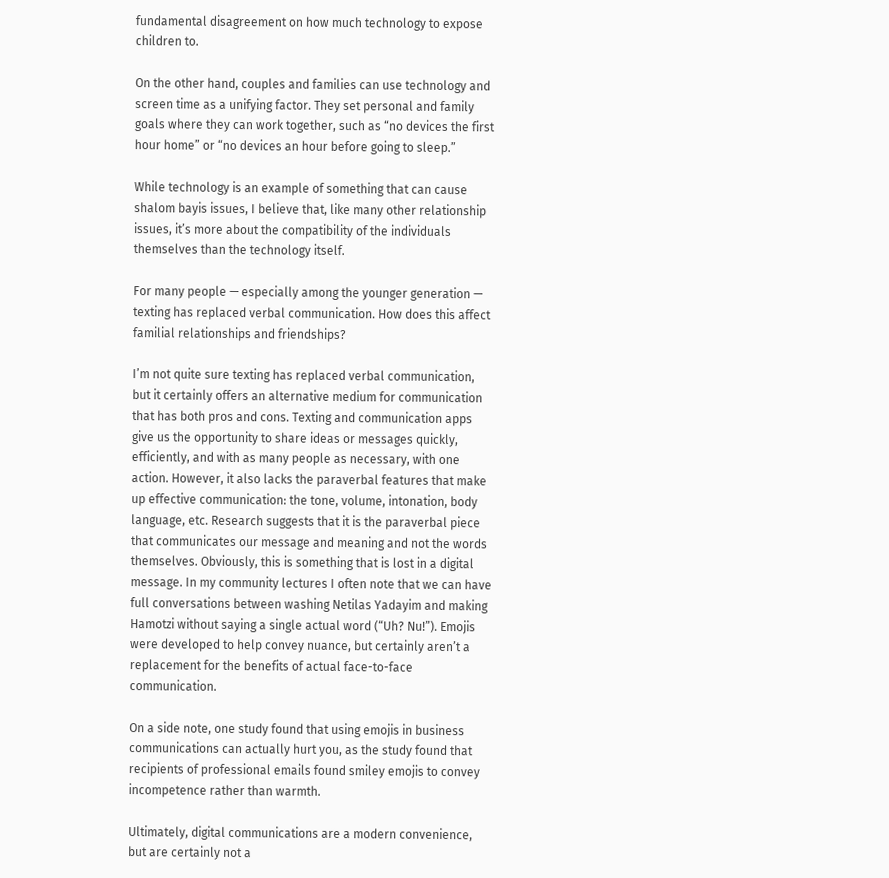fundamental disagreement on how much technology to expose children to.

On the other hand, couples and families can use technology and screen time as a unifying factor. They set personal and family goals where they can work together, such as “no devices the first hour home” or “no devices an hour before going to sleep.”

While technology is an example of something that can cause shalom bayis issues, I believe that, like many other relationship issues, it’s more about the compatibility of the individuals themselves than the technology itself.

For many people — especially among the younger generation — texting has replaced verbal communication. How does this affect familial relationships and friendships?

I’m not quite sure texting has replaced verbal communication, but it certainly offers an alternative medium for communication that has both pros and cons. Texting and communication apps give us the opportunity to share ideas or messages quickly, efficiently, and with as many people as necessary, with one action. However, it also lacks the paraverbal features that make up effective communication: the tone, volume, intonation, body language, etc. Research suggests that it is the paraverbal piece that communicates our message and meaning and not the words themselves. Obviously, this is something that is lost in a digital message. In my community lectures I often note that we can have full conversations between washing Netilas Yadayim and making Hamotzi without saying a single actual word (“Uh? Nu!”). Emojis were developed to help convey nuance, but certainly aren’t a replacement for the benefits of actual face-to-face communication.

On a side note, one study found that using emojis in business communications can actually hurt you, as the study found that recipients of professional emails found smiley emojis to convey incompetence rather than warmth.

Ultimately, digital communications are a modern convenience, but are certainly not a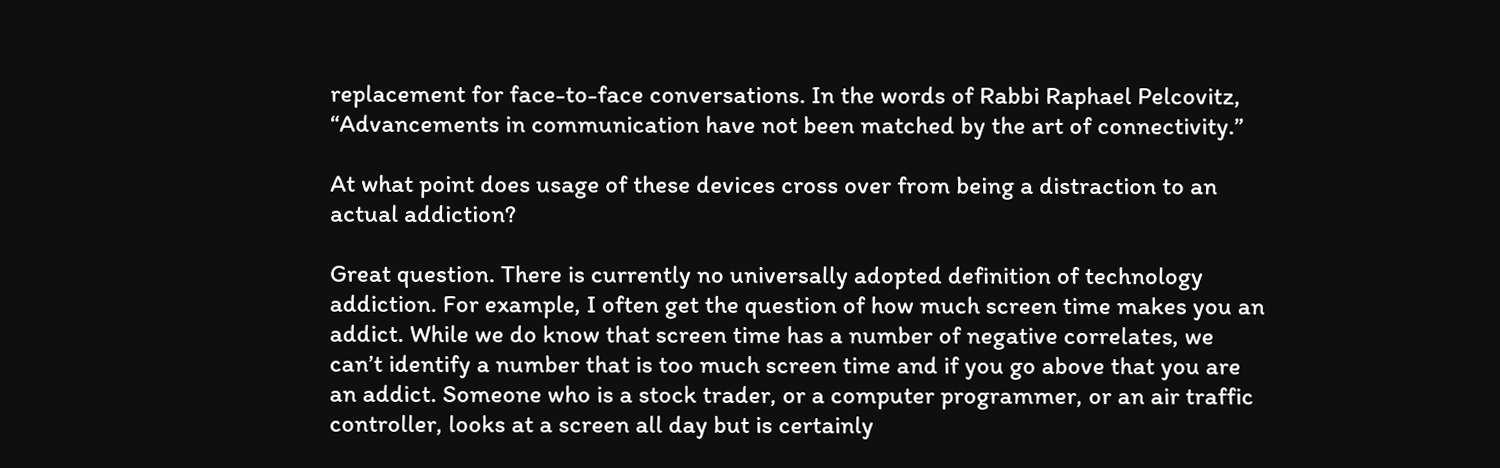replacement for face-to-face conversations. In the words of Rabbi Raphael Pelcovitz, “Advancements in communication have not been matched by the art of connectivity.”

At what point does usage of these devices cross over from being a distraction to an actual addiction?

Great question. There is currently no universally adopted definition of technology addiction. For example, I often get the question of how much screen time makes you an addict. While we do know that screen time has a number of negative correlates, we can’t identify a number that is too much screen time and if you go above that you are an addict. Someone who is a stock trader, or a computer programmer, or an air traffic controller, looks at a screen all day but is certainly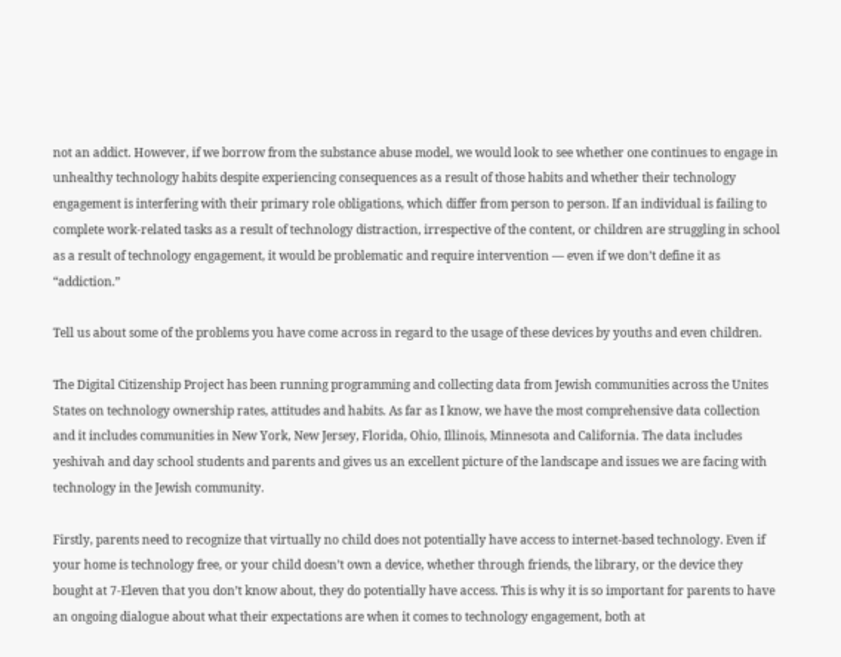not an addict. However, if we borrow from the substance abuse model, we would look to see whether one continues to engage in unhealthy technology habits despite experiencing consequences as a result of those habits and whether their technology engagement is interfering with their primary role obligations, which differ from person to person. If an individual is failing to complete work-related tasks as a result of technology distraction, irrespective of the content, or children are struggling in school as a result of technology engagement, it would be problematic and require intervention — even if we don’t define it as “addiction.”

Tell us about some of the problems you have come across in regard to the usage of these devices by youths and even children.

The Digital Citizenship Project has been running programming and collecting data from Jewish communities across the Unites States on technology ownership rates, attitudes and habits. As far as I know, we have the most comprehensive data collection and it includes communities in New York, New Jersey, Florida, Ohio, Illinois, Minnesota and California. The data includes yeshivah and day school students and parents and gives us an excellent picture of the landscape and issues we are facing with technology in the Jewish community.

Firstly, parents need to recognize that virtually no child does not potentially have access to internet-based technology. Even if your home is technology free, or your child doesn’t own a device, whether through friends, the library, or the device they bought at 7-Eleven that you don’t know about, they do potentially have access. This is why it is so important for parents to have an ongoing dialogue about what their expectations are when it comes to technology engagement, both at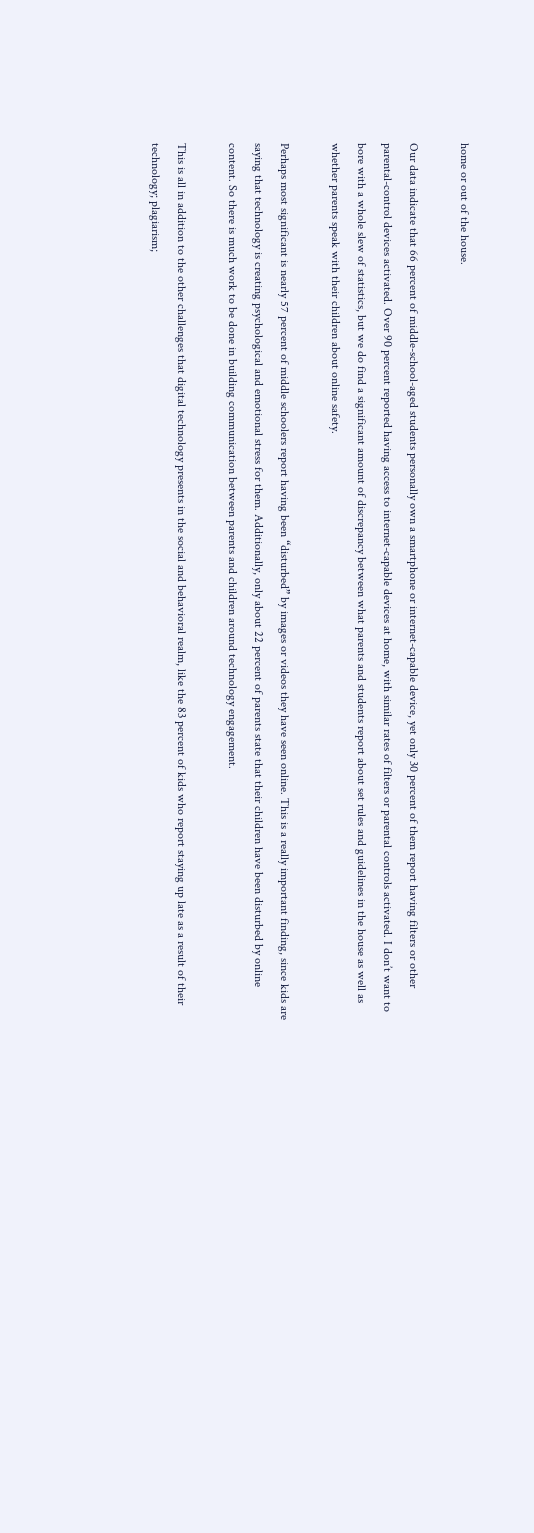home or out of the house.

Our data indicate that 66 percent of middle-school-aged students personally own a smartphone or internet-capable device, yet only 30 percent of them report having filters or other parental-control devices activated. Over 90 percent reported having access to internet-capable devices at home, with similar rates of filters or parental controls activated. I don’t want to bore with a whole slew of statistics, but we do find a significant amount of discrepancy between what parents and students report about set rules and guidelines in the house as well as whether parents speak with their children about online safety.

Perhaps most significant is nearly 57 percent of middle schoolers report having been “disturbed” by images or videos they have seen online. This is a really important finding, since kids are saying that technology is creating psychological and emotional stress for them. Additionally, only about 22 percent of parents state that their children have been disturbed by online content. So there is much work to be done in building communication between parents and children around technology engagement.

This is all in addition to the other challenges that digital technology presents in the social and behavioral realm, like the 83 percent of kids who report staying up late as a result of their technology; plagiarism;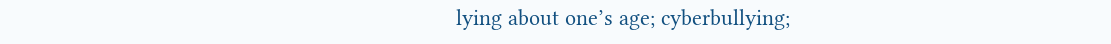lying about one’s age; cyberbullying;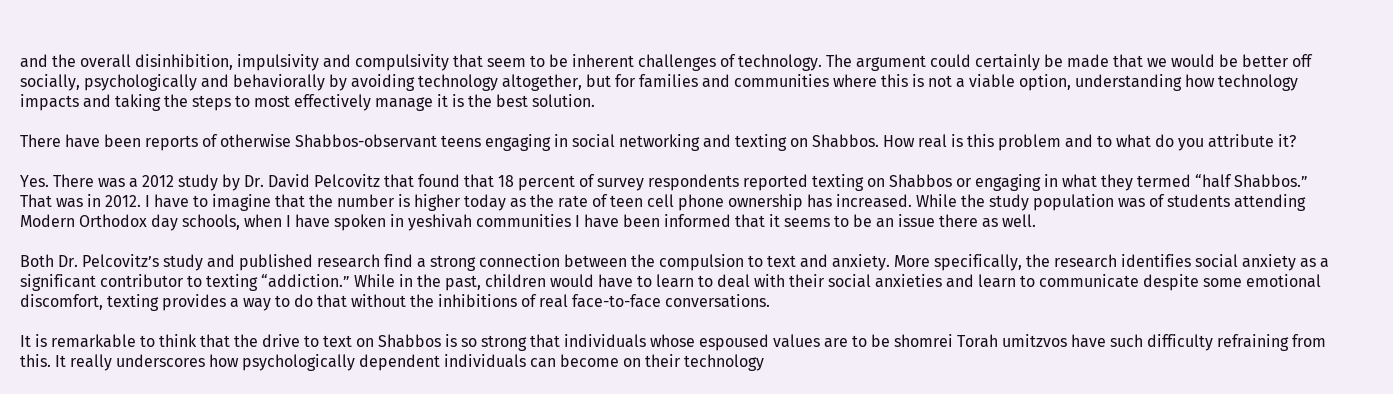and the overall disinhibition, impulsivity and compulsivity that seem to be inherent challenges of technology. The argument could certainly be made that we would be better off socially, psychologically and behaviorally by avoiding technology altogether, but for families and communities where this is not a viable option, understanding how technology impacts and taking the steps to most effectively manage it is the best solution.

There have been reports of otherwise Shabbos-observant teens engaging in social networking and texting on Shabbos. How real is this problem and to what do you attribute it?

Yes. There was a 2012 study by Dr. David Pelcovitz that found that 18 percent of survey respondents reported texting on Shabbos or engaging in what they termed “half Shabbos.” That was in 2012. I have to imagine that the number is higher today as the rate of teen cell phone ownership has increased. While the study population was of students attending Modern Orthodox day schools, when I have spoken in yeshivah communities I have been informed that it seems to be an issue there as well.

Both Dr. Pelcovitz’s study and published research find a strong connection between the compulsion to text and anxiety. More specifically, the research identifies social anxiety as a significant contributor to texting “addiction.” While in the past, children would have to learn to deal with their social anxieties and learn to communicate despite some emotional discomfort, texting provides a way to do that without the inhibitions of real face-to-face conversations.

It is remarkable to think that the drive to text on Shabbos is so strong that individuals whose espoused values are to be shomrei Torah umitzvos have such difficulty refraining from this. It really underscores how psychologically dependent individuals can become on their technology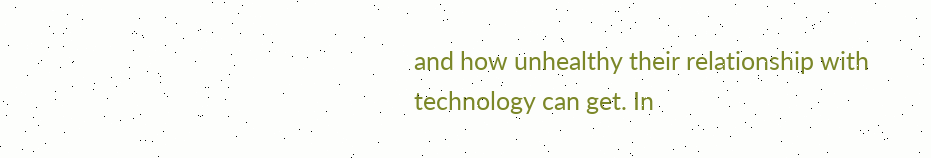and how unhealthy their relationship with technology can get. In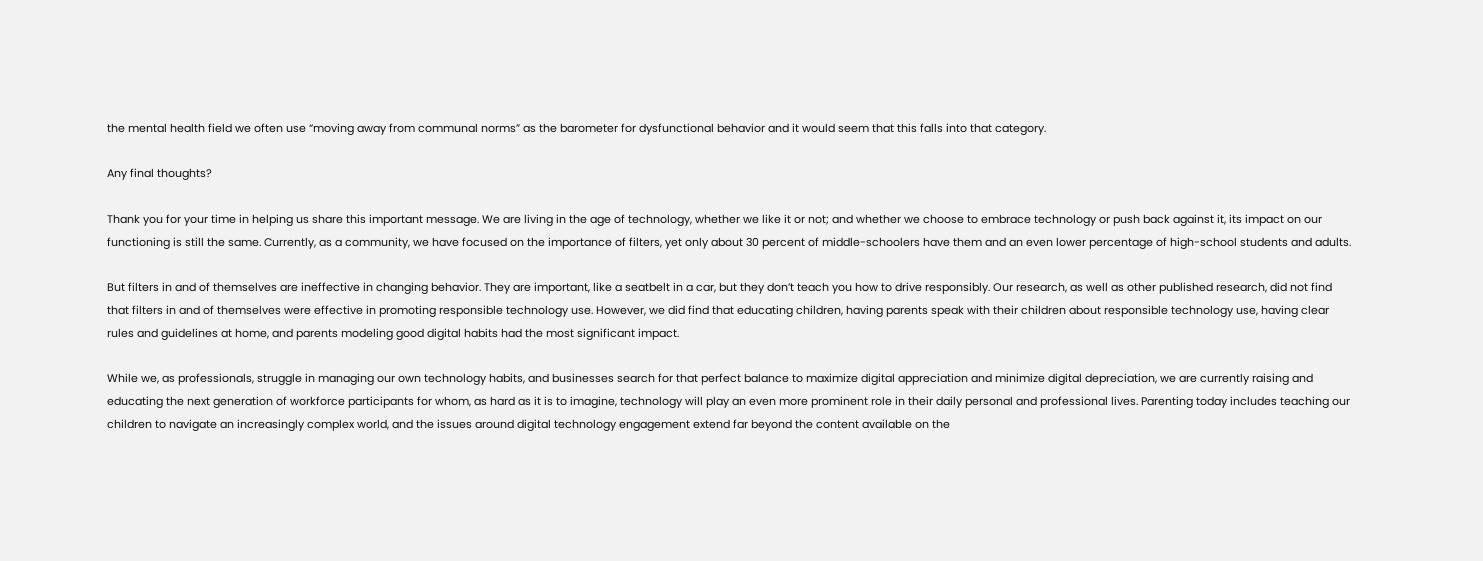the mental health field we often use “moving away from communal norms” as the barometer for dysfunctional behavior and it would seem that this falls into that category.

Any final thoughts?

Thank you for your time in helping us share this important message. We are living in the age of technology, whether we like it or not; and whether we choose to embrace technology or push back against it, its impact on our functioning is still the same. Currently, as a community, we have focused on the importance of filters, yet only about 30 percent of middle-schoolers have them and an even lower percentage of high-school students and adults.

But filters in and of themselves are ineffective in changing behavior. They are important, like a seatbelt in a car, but they don’t teach you how to drive responsibly. Our research, as well as other published research, did not find that filters in and of themselves were effective in promoting responsible technology use. However, we did find that educating children, having parents speak with their children about responsible technology use, having clear rules and guidelines at home, and parents modeling good digital habits had the most significant impact.

While we, as professionals, struggle in managing our own technology habits, and businesses search for that perfect balance to maximize digital appreciation and minimize digital depreciation, we are currently raising and educating the next generation of workforce participants for whom, as hard as it is to imagine, technology will play an even more prominent role in their daily personal and professional lives. Parenting today includes teaching our children to navigate an increasingly complex world, and the issues around digital technology engagement extend far beyond the content available on the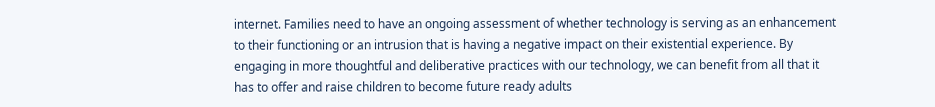internet. Families need to have an ongoing assessment of whether technology is serving as an enhancement to their functioning or an intrusion that is having a negative impact on their existential experience. By engaging in more thoughtful and deliberative practices with our technology, we can benefit from all that it has to offer and raise children to become future ready adults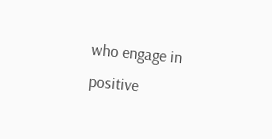who engage in positive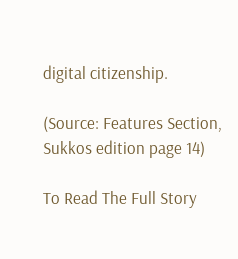digital citizenship.

(Source: Features Section, Sukkos edition page 14)

To Read The Full Story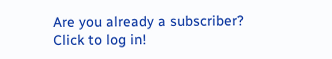Are you already a subscriber?
Click to log in!